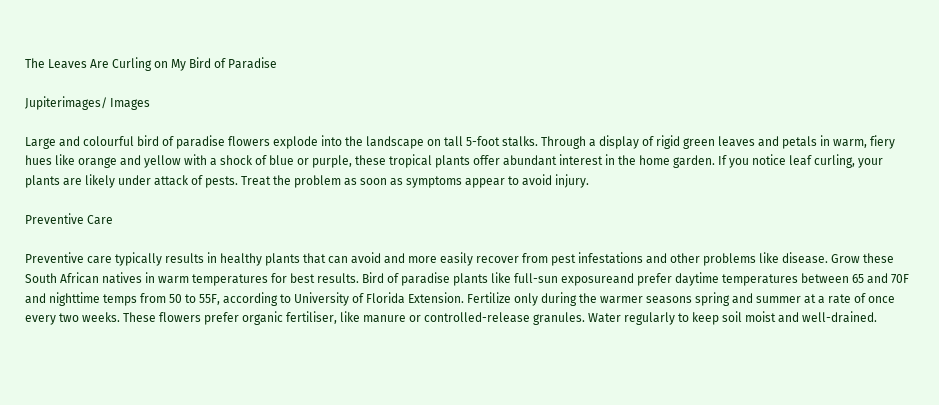The Leaves Are Curling on My Bird of Paradise

Jupiterimages/ Images

Large and colourful bird of paradise flowers explode into the landscape on tall 5-foot stalks. Through a display of rigid green leaves and petals in warm, fiery hues like orange and yellow with a shock of blue or purple, these tropical plants offer abundant interest in the home garden. If you notice leaf curling, your plants are likely under attack of pests. Treat the problem as soon as symptoms appear to avoid injury.

Preventive Care

Preventive care typically results in healthy plants that can avoid and more easily recover from pest infestations and other problems like disease. Grow these South African natives in warm temperatures for best results. Bird of paradise plants like full-sun exposureand prefer daytime temperatures between 65 and 70F and nighttime temps from 50 to 55F, according to University of Florida Extension. Fertilize only during the warmer seasons spring and summer at a rate of once every two weeks. These flowers prefer organic fertiliser, like manure or controlled-release granules. Water regularly to keep soil moist and well-drained.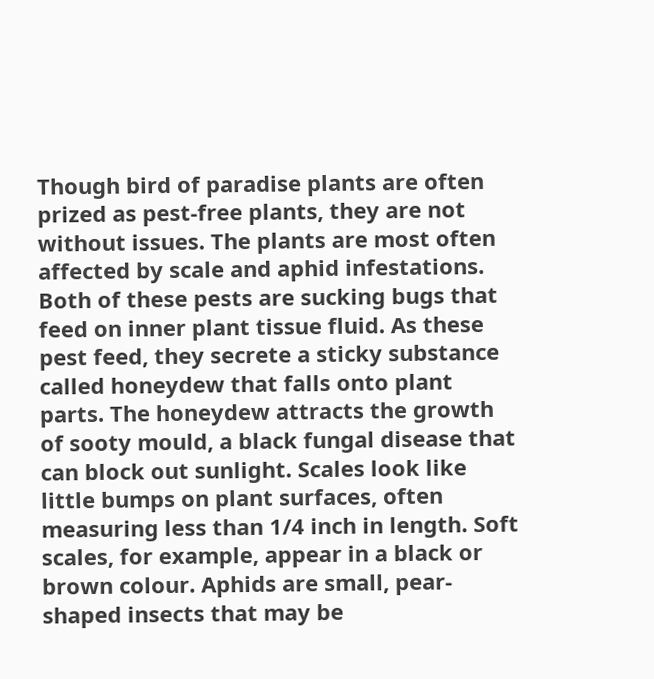Though bird of paradise plants are often prized as pest-free plants, they are not without issues. The plants are most often affected by scale and aphid infestations. Both of these pests are sucking bugs that feed on inner plant tissue fluid. As these pest feed, they secrete a sticky substance called honeydew that falls onto plant parts. The honeydew attracts the growth of sooty mould, a black fungal disease that can block out sunlight. Scales look like little bumps on plant surfaces, often measuring less than 1/4 inch in length. Soft scales, for example, appear in a black or brown colour. Aphids are small, pear-shaped insects that may be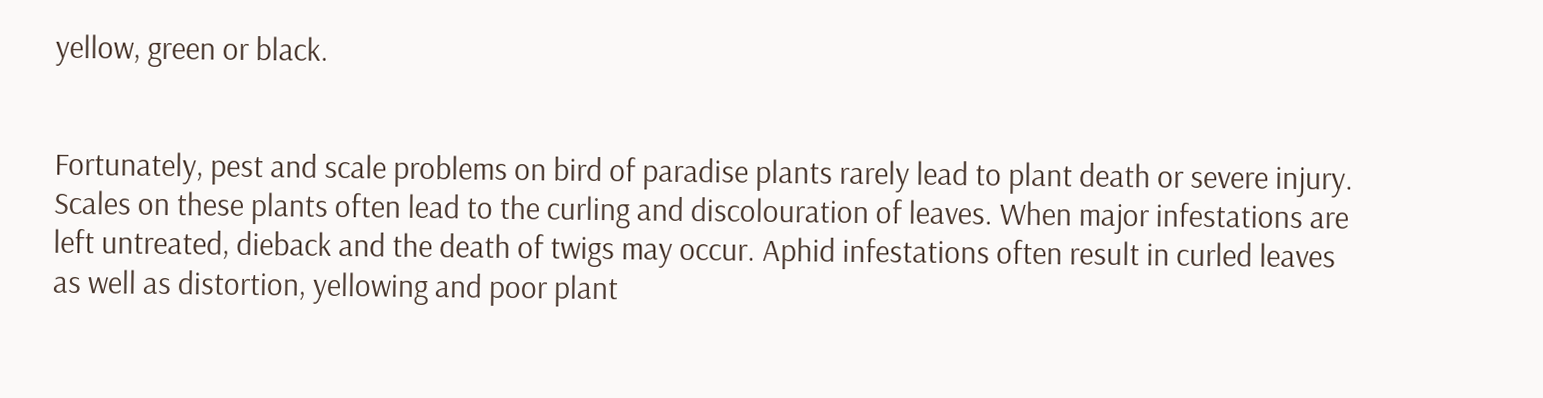yellow, green or black.


Fortunately, pest and scale problems on bird of paradise plants rarely lead to plant death or severe injury. Scales on these plants often lead to the curling and discolouration of leaves. When major infestations are left untreated, dieback and the death of twigs may occur. Aphid infestations often result in curled leaves as well as distortion, yellowing and poor plant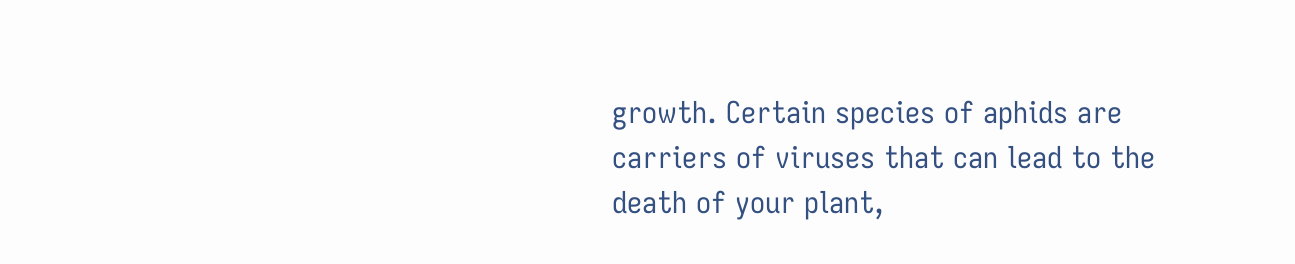growth. Certain species of aphids are carriers of viruses that can lead to the death of your plant,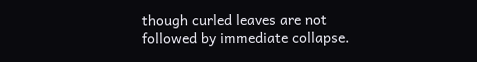though curled leaves are not followed by immediate collapse.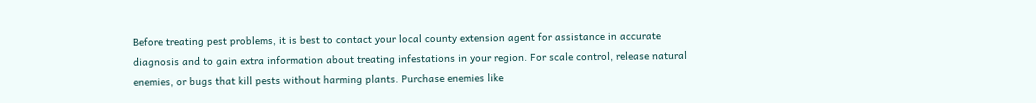Before treating pest problems, it is best to contact your local county extension agent for assistance in accurate diagnosis and to gain extra information about treating infestations in your region. For scale control, release natural enemies, or bugs that kill pests without harming plants. Purchase enemies like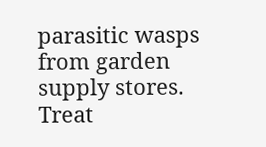parasitic wasps from garden supply stores. Treat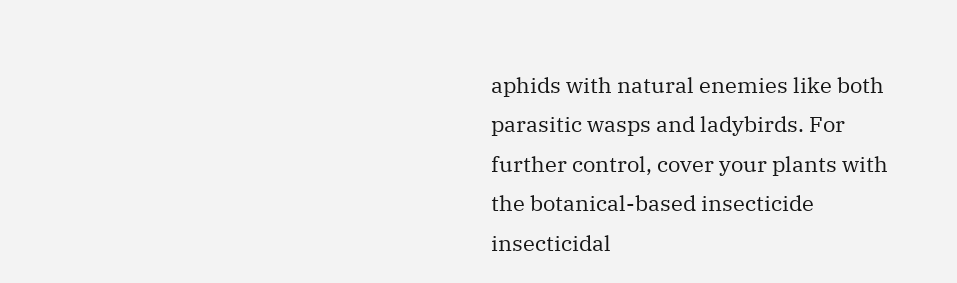aphids with natural enemies like both parasitic wasps and ladybirds. For further control, cover your plants with the botanical-based insecticide insecticidal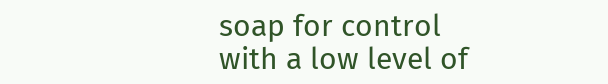soap for control with a low level of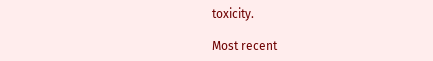toxicity.

Most recent